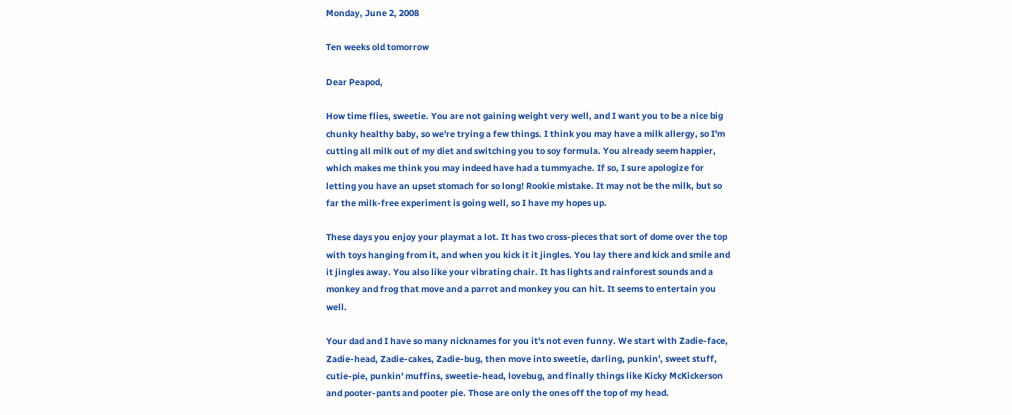Monday, June 2, 2008

Ten weeks old tomorrow

Dear Peapod,

How time flies, sweetie. You are not gaining weight very well, and I want you to be a nice big chunky healthy baby, so we're trying a few things. I think you may have a milk allergy, so I'm cutting all milk out of my diet and switching you to soy formula. You already seem happier, which makes me think you may indeed have had a tummyache. If so, I sure apologize for letting you have an upset stomach for so long! Rookie mistake. It may not be the milk, but so far the milk-free experiment is going well, so I have my hopes up.

These days you enjoy your playmat a lot. It has two cross-pieces that sort of dome over the top with toys hanging from it, and when you kick it it jingles. You lay there and kick and smile and it jingles away. You also like your vibrating chair. It has lights and rainforest sounds and a monkey and frog that move and a parrot and monkey you can hit. It seems to entertain you well.

Your dad and I have so many nicknames for you it's not even funny. We start with Zadie-face, Zadie-head, Zadie-cakes, Zadie-bug, then move into sweetie, darling, punkin', sweet stuff, cutie-pie, punkin' muffins, sweetie-head, lovebug, and finally things like Kicky McKickerson and pooter-pants and pooter pie. Those are only the ones off the top of my head.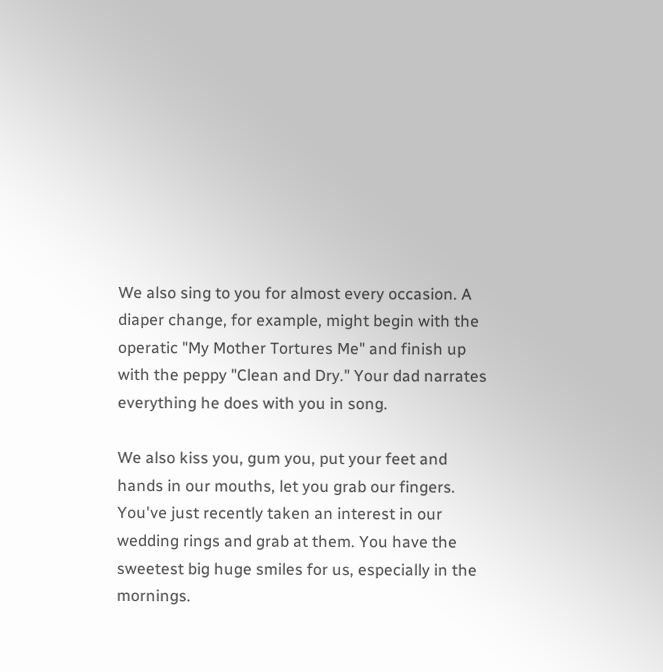We also sing to you for almost every occasion. A diaper change, for example, might begin with the operatic "My Mother Tortures Me" and finish up with the peppy "Clean and Dry." Your dad narrates everything he does with you in song.

We also kiss you, gum you, put your feet and hands in our mouths, let you grab our fingers. You've just recently taken an interest in our wedding rings and grab at them. You have the sweetest big huge smiles for us, especially in the mornings.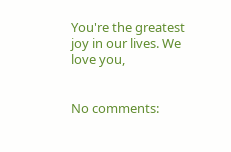You're the greatest joy in our lives. We love you,


No comments: